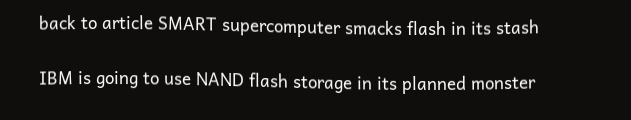back to article SMART supercomputer smacks flash in its stash

IBM is going to use NAND flash storage in its planned monster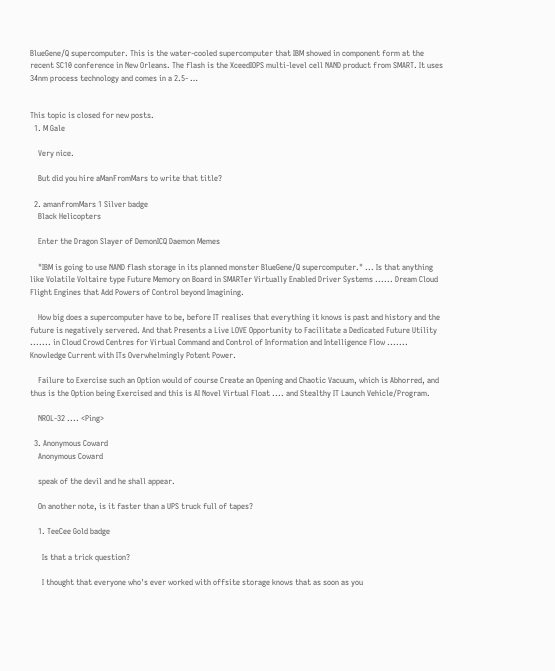BlueGene/Q supercomputer. This is the water-cooled supercomputer that IBM showed in component form at the recent SC10 conference in New Orleans. The flash is the XceedIOPS multi-level cell NAND product from SMART. It uses 34nm process technology and comes in a 2.5- …


This topic is closed for new posts.
  1. M Gale

    Very nice.

    But did you hire aManFromMars to write that title?

  2. amanfromMars 1 Silver badge
    Black Helicopters

    Enter the Dragon Slayer of DemonICQ Daemon Memes

    "IBM is going to use NAND flash storage in its planned monster BlueGene/Q supercomputer." ... Is that anything like Volatile Voltaire type Future Memory on Board in SMARTer Virtually Enabled Driver Systems ...... Dream Cloud Flight Engines that Add Powers of Control beyond Imagining.

    How big does a supercomputer have to be, before IT realises that everything it knows is past and history and the future is negatively servered. And that Presents a Live LOVE Opportunity to Facilitate a Dedicated Future Utility ....... in Cloud Crowd Centres for Virtual Command and Control of Information and Intelligence Flow ....... Knowledge Current with ITs Overwhelmingly Potent Power.

    Failure to Exercise such an Option would of course Create an Opening and Chaotic Vacuum, which is Abhorred, and thus is the Option being Exercised and this is AI Novel Virtual Float .... and Stealthy IT Launch Vehicle/Program.

    NROL-32 .... <Ping>

  3. Anonymous Coward
    Anonymous Coward

    speak of the devil and he shall appear.

    On another note, is it faster than a UPS truck full of tapes?

    1. TeeCee Gold badge

      Is that a trick question?

      I thought that everyone who's ever worked with offsite storage knows that as soon as you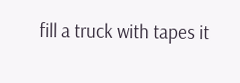fill a truck with tapes it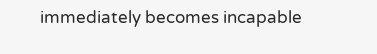immediately becomes incapable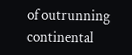of outrunning continental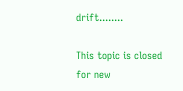drift........

This topic is closed for new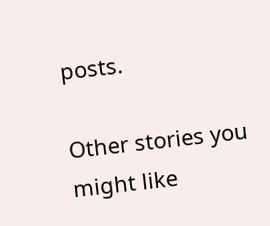posts.

Other stories you might like